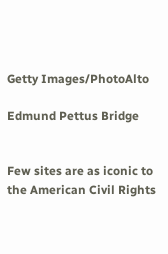Getty Images/PhotoAlto

Edmund Pettus Bridge


Few sites are as iconic to the American Civil Rights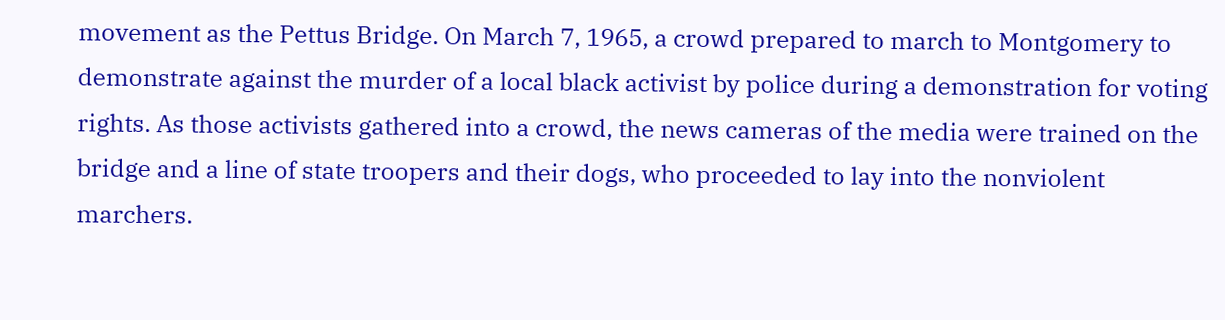movement as the Pettus Bridge. On March 7, 1965, a crowd prepared to march to Montgomery to demonstrate against the murder of a local black activist by police during a demonstration for voting rights. As those activists gathered into a crowd, the news cameras of the media were trained on the bridge and a line of state troopers and their dogs, who proceeded to lay into the nonviolent marchers.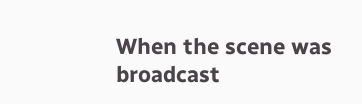When the scene was broadcast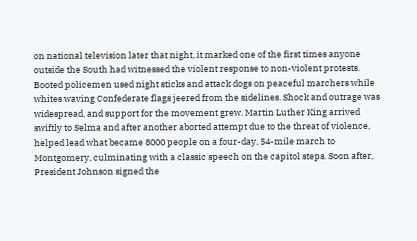on national television later that night, it marked one of the first times anyone outside the South had witnessed the violent response to non-violent protests. Booted policemen used night sticks and attack dogs on peaceful marchers while whites waving Confederate flags jeered from the sidelines. Shock and outrage was widespread, and support for the movement grew. Martin Luther King arrived swiftly to Selma and after another aborted attempt due to the threat of violence, helped lead what became 8000 people on a four-day, 54-mile march to Montgomery, culminating with a classic speech on the capitol steps. Soon after, President Johnson signed the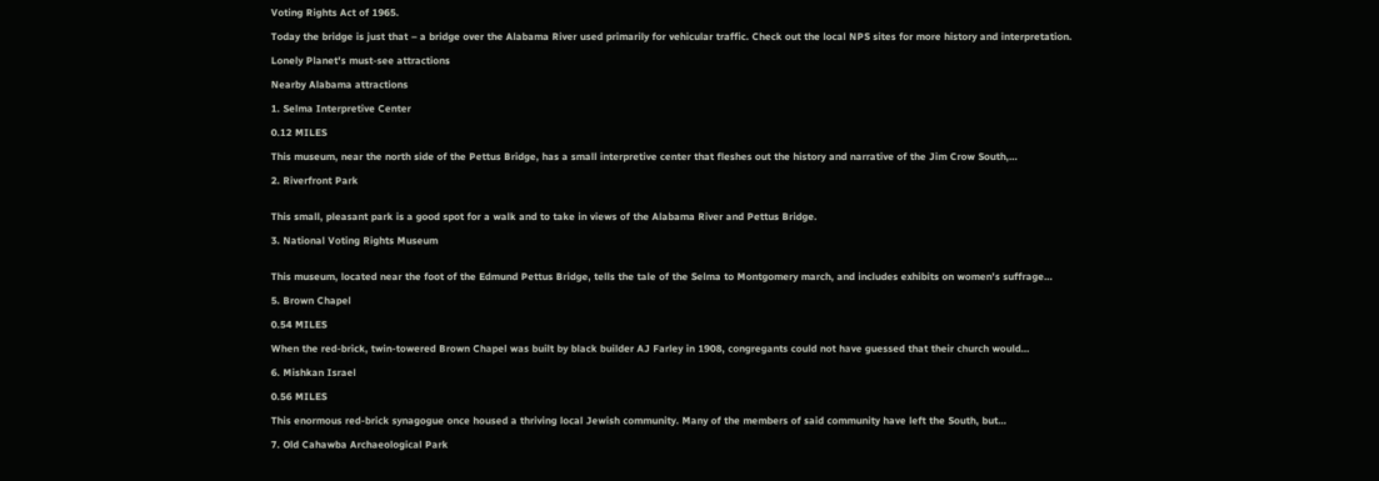Voting Rights Act of 1965.

Today the bridge is just that – a bridge over the Alabama River used primarily for vehicular traffic. Check out the local NPS sites for more history and interpretation.

Lonely Planet's must-see attractions

Nearby Alabama attractions

1. Selma Interpretive Center

0.12 MILES

This museum, near the north side of the Pettus Bridge, has a small interpretive center that fleshes out the history and narrative of the Jim Crow South,…

2. Riverfront Park


This small, pleasant park is a good spot for a walk and to take in views of the Alabama River and Pettus Bridge.

3. National Voting Rights Museum


This museum, located near the foot of the Edmund Pettus Bridge, tells the tale of the Selma to Montgomery march, and includes exhibits on women's suffrage…

5. Brown Chapel

0.54 MILES

When the red-brick, twin-towered Brown Chapel was built by black builder AJ Farley in 1908, congregants could not have guessed that their church would…

6. Mishkan Israel

0.56 MILES

This enormous red-brick synagogue once housed a thriving local Jewish community. Many of the members of said community have left the South, but…

7. Old Cahawba Archaeological Park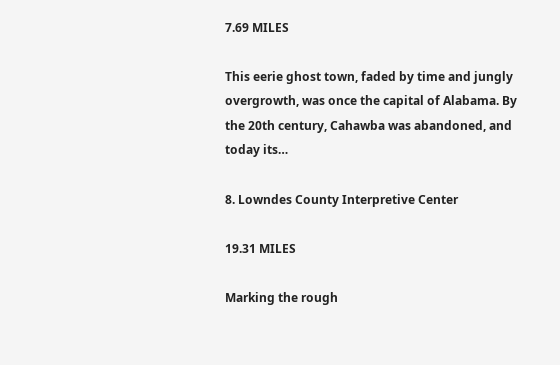7.69 MILES

This eerie ghost town, faded by time and jungly overgrowth, was once the capital of Alabama. By the 20th century, Cahawba was abandoned, and today its…

8. Lowndes County Interpretive Center

19.31 MILES

Marking the rough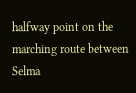halfway point on the marching route between Selma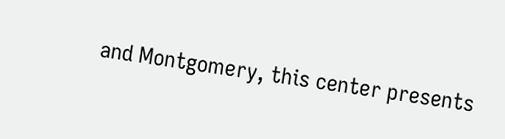and Montgomery, this center presents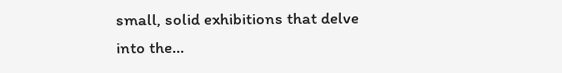small, solid exhibitions that delve into the…